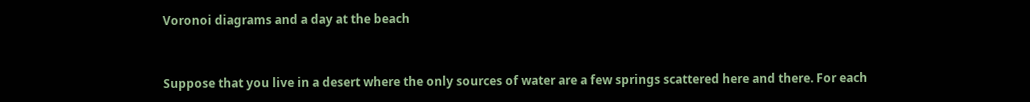Voronoi diagrams and a day at the beach


Suppose that you live in a desert where the only sources of water are a few springs scattered here and there. For each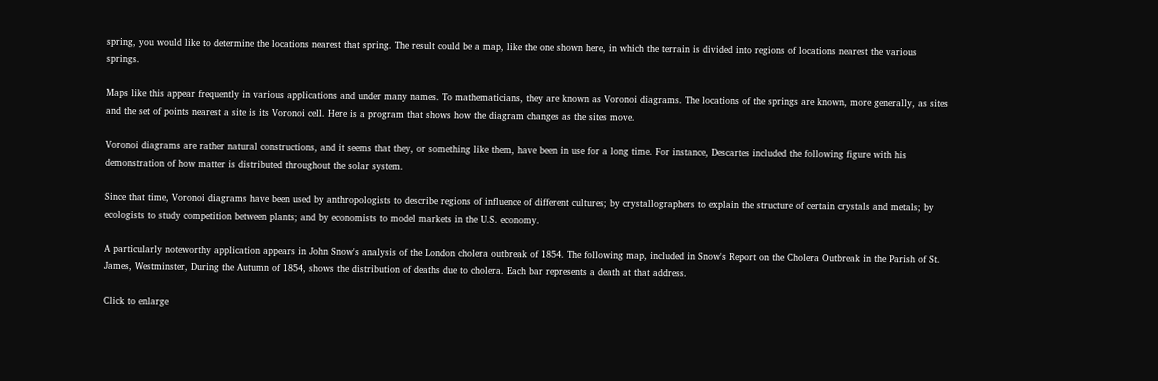spring, you would like to determine the locations nearest that spring. The result could be a map, like the one shown here, in which the terrain is divided into regions of locations nearest the various springs.

Maps like this appear frequently in various applications and under many names. To mathematicians, they are known as Voronoi diagrams. The locations of the springs are known, more generally, as sites and the set of points nearest a site is its Voronoi cell. Here is a program that shows how the diagram changes as the sites move.

Voronoi diagrams are rather natural constructions, and it seems that they, or something like them, have been in use for a long time. For instance, Descartes included the following figure with his demonstration of how matter is distributed throughout the solar system.

Since that time, Voronoi diagrams have been used by anthropologists to describe regions of influence of different cultures; by crystallographers to explain the structure of certain crystals and metals; by ecologists to study competition between plants; and by economists to model markets in the U.S. economy.

A particularly noteworthy application appears in John Snow's analysis of the London cholera outbreak of 1854. The following map, included in Snow's Report on the Cholera Outbreak in the Parish of St. James, Westminster, During the Autumn of 1854, shows the distribution of deaths due to cholera. Each bar represents a death at that address.

Click to enlarge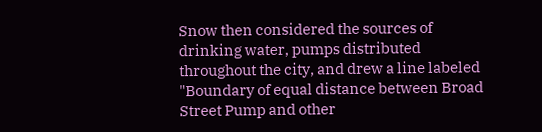Snow then considered the sources of drinking water, pumps distributed throughout the city, and drew a line labeled "Boundary of equal distance between Broad Street Pump and other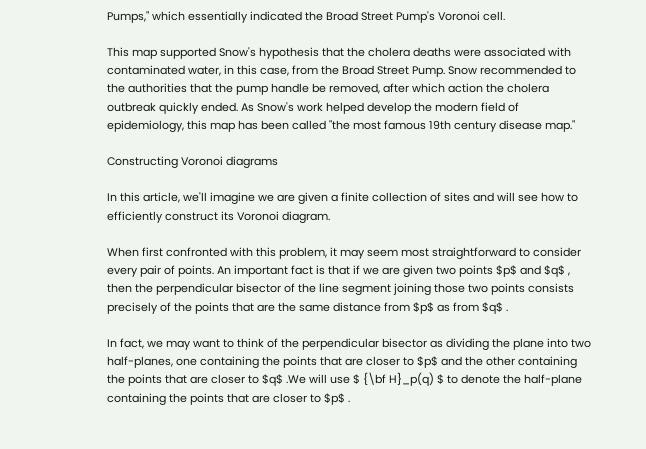Pumps," which essentially indicated the Broad Street Pump's Voronoi cell.

This map supported Snow's hypothesis that the cholera deaths were associated with contaminated water, in this case, from the Broad Street Pump. Snow recommended to the authorities that the pump handle be removed, after which action the cholera outbreak quickly ended. As Snow's work helped develop the modern field of epidemiology, this map has been called "the most famous 19th century disease map."

Constructing Voronoi diagrams

In this article, we'll imagine we are given a finite collection of sites and will see how to efficiently construct its Voronoi diagram.

When first confronted with this problem, it may seem most straightforward to consider every pair of points. An important fact is that if we are given two points $p$ and $q$ , then the perpendicular bisector of the line segment joining those two points consists precisely of the points that are the same distance from $p$ as from $q$ .

In fact, we may want to think of the perpendicular bisector as dividing the plane into two half-planes, one containing the points that are closer to $p$ and the other containing the points that are closer to $q$ .We will use $ {\bf H}_p(q) $ to denote the half-plane containing the points that are closer to $p$ .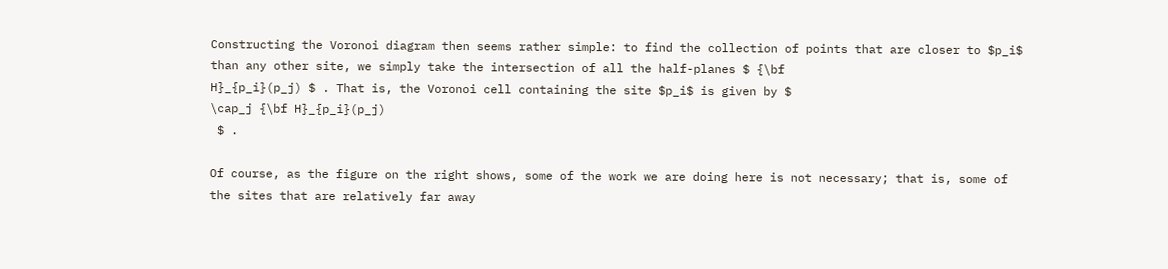Constructing the Voronoi diagram then seems rather simple: to find the collection of points that are closer to $p_i$ than any other site, we simply take the intersection of all the half-planes $ {\bf
H}_{p_i}(p_j) $ . That is, the Voronoi cell containing the site $p_i$ is given by $
\cap_j {\bf H}_{p_i}(p_j)
 $ .

Of course, as the figure on the right shows, some of the work we are doing here is not necessary; that is, some of the sites that are relatively far away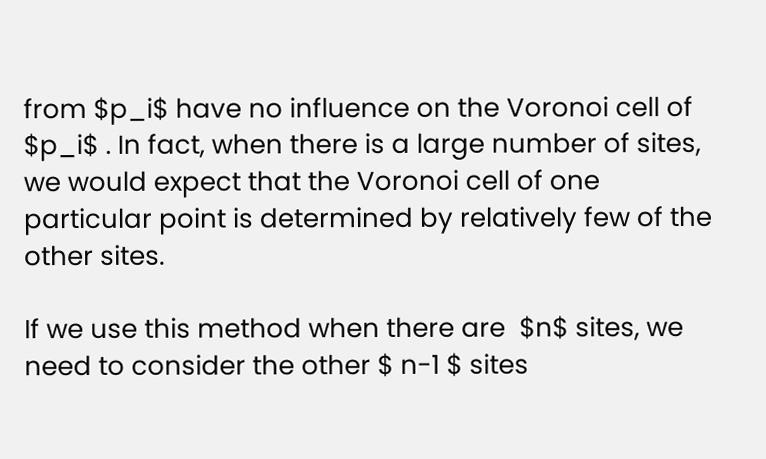from $p_i$ have no influence on the Voronoi cell of $p_i$ . In fact, when there is a large number of sites, we would expect that the Voronoi cell of one particular point is determined by relatively few of the other sites.

If we use this method when there are  $n$ sites, we need to consider the other $ n-1 $ sites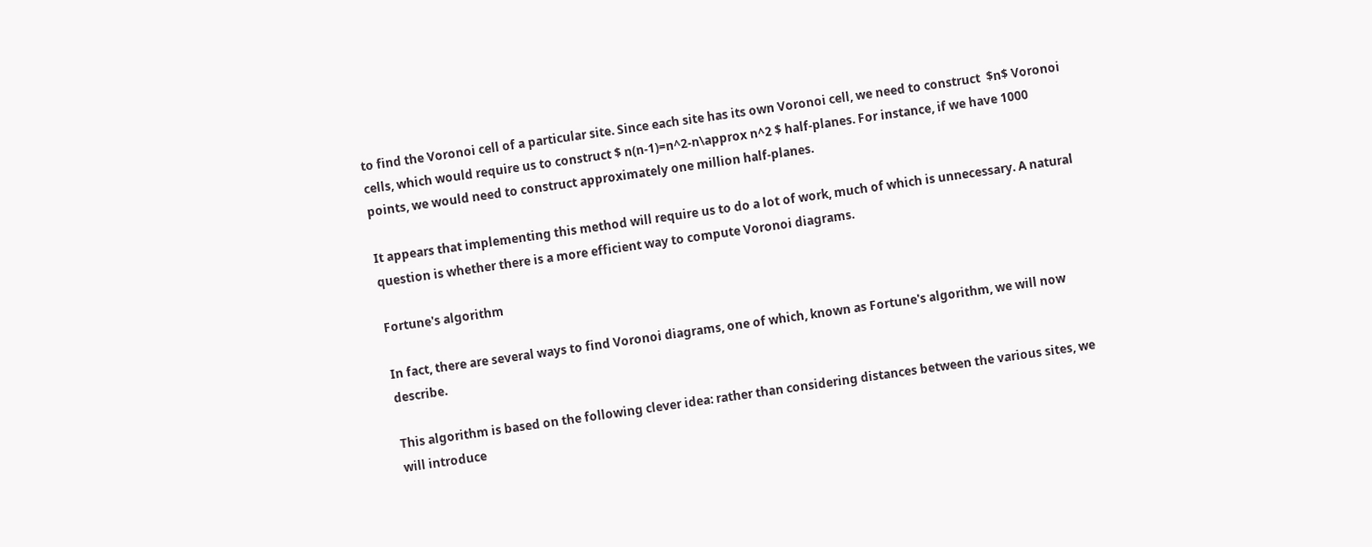to find the Voronoi cell of a particular site. Since each site has its own Voronoi cell, we need to construct  $n$ Voronoi cells, which would require us to construct $ n(n-1)=n^2-n\approx n^2 $ half-planes. For instance, if we have 1000 points, we would need to construct approximately one million half-planes.

It appears that implementing this method will require us to do a lot of work, much of which is unnecessary. A natural question is whether there is a more efficient way to compute Voronoi diagrams.

Fortune's algorithm

In fact, there are several ways to find Voronoi diagrams, one of which, known as Fortune's algorithm, we will now describe.

This algorithm is based on the following clever idea: rather than considering distances between the various sites, we will introduce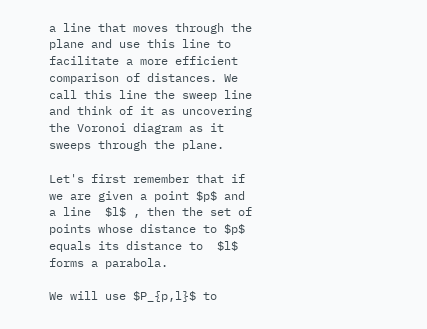a line that moves through the plane and use this line to facilitate a more efficient comparison of distances. We call this line the sweep line and think of it as uncovering the Voronoi diagram as it sweeps through the plane.

Let's first remember that if we are given a point $p$ and a line  $l$ , then the set of points whose distance to $p$ equals its distance to  $l$ forms a parabola.

We will use $P_{p,l}$ to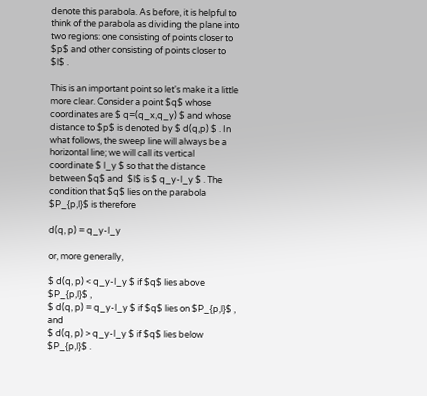denote this parabola. As before, it is helpful to think of the parabola as dividing the plane into two regions: one consisting of points closer to $p$ and other consisting of points closer to  $l$ .

This is an important point so let's make it a little more clear. Consider a point $q$ whose coordinates are $ q=(q_x,q_y) $ and whose distance to $p$ is denoted by $ d(q,p) $ . In what follows, the sweep line will always be a horizontal line; we will call its vertical coordinate $ l_y $ so that the distance between $q$ and  $l$ is $ q_y-l_y $ . The condition that $q$ lies on the parabola $P_{p,l}$ is therefore

d(q, p) = q_y-l_y

or, more generally,

$ d(q, p) < q_y-l_y $ if $q$ lies above $P_{p,l}$ ,
$ d(q, p) = q_y-l_y $ if $q$ lies on $P_{p,l}$ , and
$ d(q, p) > q_y-l_y $ if $q$ lies below $P_{p,l}$ .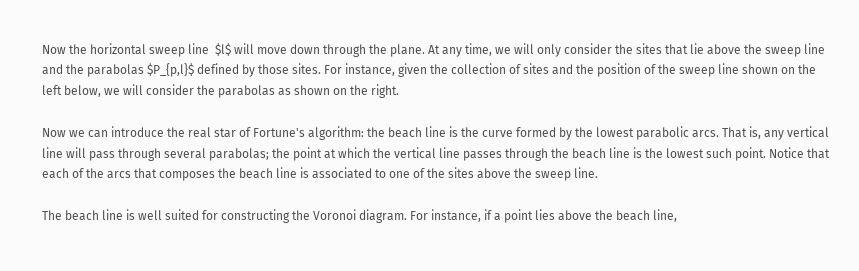Now the horizontal sweep line  $l$ will move down through the plane. At any time, we will only consider the sites that lie above the sweep line and the parabolas $P_{p,l}$ defined by those sites. For instance, given the collection of sites and the position of the sweep line shown on the left below, we will consider the parabolas as shown on the right.

Now we can introduce the real star of Fortune's algorithm: the beach line is the curve formed by the lowest parabolic arcs. That is, any vertical line will pass through several parabolas; the point at which the vertical line passes through the beach line is the lowest such point. Notice that each of the arcs that composes the beach line is associated to one of the sites above the sweep line.

The beach line is well suited for constructing the Voronoi diagram. For instance, if a point lies above the beach line,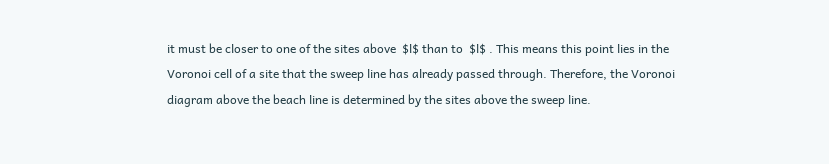it must be closer to one of the sites above  $l$ than to  $l$ . This means this point lies in the Voronoi cell of a site that the sweep line has already passed through. Therefore, the Voronoi diagram above the beach line is determined by the sites above the sweep line.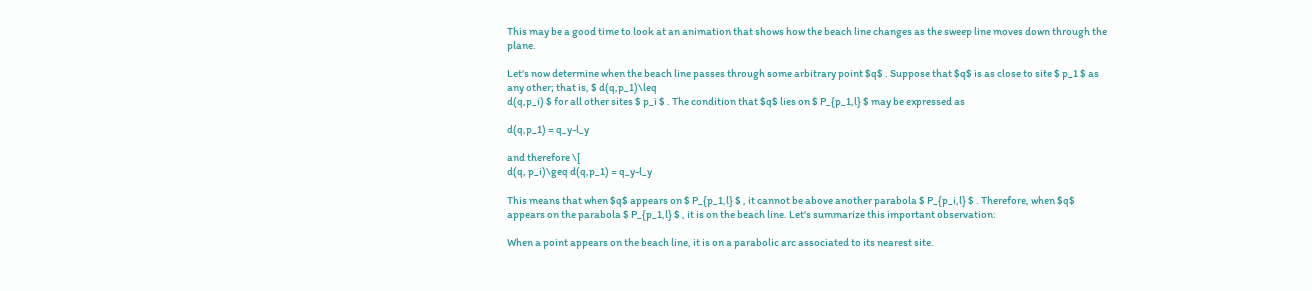This may be a good time to look at an animation that shows how the beach line changes as the sweep line moves down through the plane.

Let's now determine when the beach line passes through some arbitrary point $q$ . Suppose that $q$ is as close to site $ p_1 $ as any other; that is, $ d(q,p_1)\leq
d(q,p_i) $ for all other sites $ p_i $ . The condition that $q$ lies on $ P_{p_1,l} $ may be expressed as

d(q,p_1) = q_y-l_y

and therefore \[
d(q, p_i)\geq d(q,p_1) = q_y-l_y

This means that when $q$ appears on $ P_{p_1,l} $ , it cannot be above another parabola $ P_{p_i,l} $ . Therefore, when $q$ appears on the parabola $ P_{p_1,l} $ , it is on the beach line. Let's summarize this important observation:

When a point appears on the beach line, it is on a parabolic arc associated to its nearest site.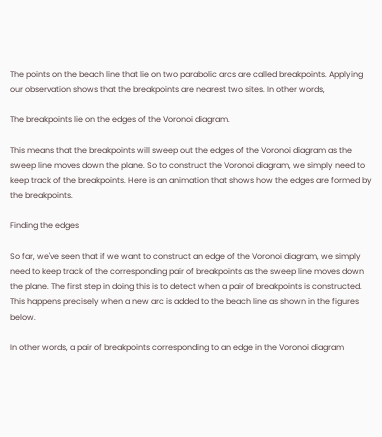The points on the beach line that lie on two parabolic arcs are called breakpoints. Applying our observation shows that the breakpoints are nearest two sites. In other words,

The breakpoints lie on the edges of the Voronoi diagram.

This means that the breakpoints will sweep out the edges of the Voronoi diagram as the sweep line moves down the plane. So to construct the Voronoi diagram, we simply need to keep track of the breakpoints. Here is an animation that shows how the edges are formed by the breakpoints.

Finding the edges

So far, we've seen that if we want to construct an edge of the Voronoi diagram, we simply need to keep track of the corresponding pair of breakpoints as the sweep line moves down the plane. The first step in doing this is to detect when a pair of breakpoints is constructed. This happens precisely when a new arc is added to the beach line as shown in the figures below.

In other words, a pair of breakpoints corresponding to an edge in the Voronoi diagram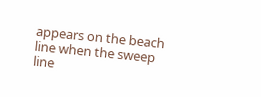appears on the beach line when the sweep line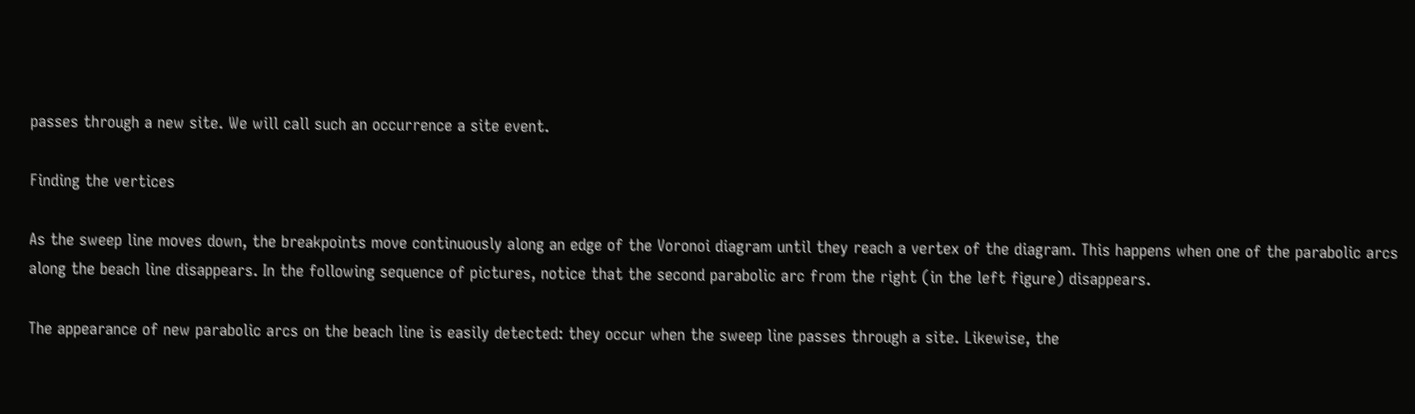passes through a new site. We will call such an occurrence a site event.

Finding the vertices

As the sweep line moves down, the breakpoints move continuously along an edge of the Voronoi diagram until they reach a vertex of the diagram. This happens when one of the parabolic arcs along the beach line disappears. In the following sequence of pictures, notice that the second parabolic arc from the right (in the left figure) disappears.

The appearance of new parabolic arcs on the beach line is easily detected: they occur when the sweep line passes through a site. Likewise, the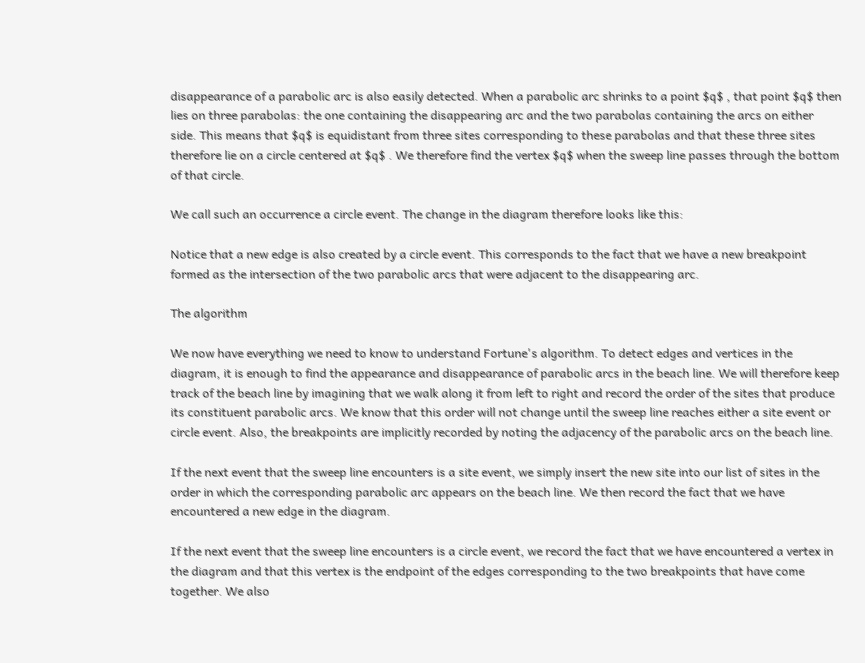disappearance of a parabolic arc is also easily detected. When a parabolic arc shrinks to a point $q$ , that point $q$ then lies on three parabolas: the one containing the disappearing arc and the two parabolas containing the arcs on either side. This means that $q$ is equidistant from three sites corresponding to these parabolas and that these three sites therefore lie on a circle centered at $q$ . We therefore find the vertex $q$ when the sweep line passes through the bottom of that circle.

We call such an occurrence a circle event. The change in the diagram therefore looks like this:

Notice that a new edge is also created by a circle event. This corresponds to the fact that we have a new breakpoint formed as the intersection of the two parabolic arcs that were adjacent to the disappearing arc.

The algorithm

We now have everything we need to know to understand Fortune's algorithm. To detect edges and vertices in the diagram, it is enough to find the appearance and disappearance of parabolic arcs in the beach line. We will therefore keep track of the beach line by imagining that we walk along it from left to right and record the order of the sites that produce its constituent parabolic arcs. We know that this order will not change until the sweep line reaches either a site event or circle event. Also, the breakpoints are implicitly recorded by noting the adjacency of the parabolic arcs on the beach line.

If the next event that the sweep line encounters is a site event, we simply insert the new site into our list of sites in the order in which the corresponding parabolic arc appears on the beach line. We then record the fact that we have encountered a new edge in the diagram.

If the next event that the sweep line encounters is a circle event, we record the fact that we have encountered a vertex in the diagram and that this vertex is the endpoint of the edges corresponding to the two breakpoints that have come together. We also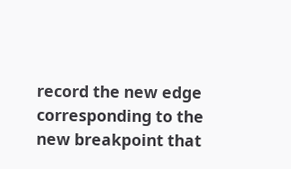record the new edge corresponding to the new breakpoint that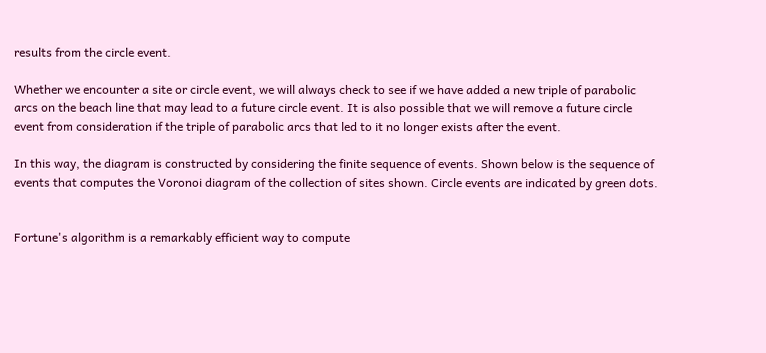results from the circle event.

Whether we encounter a site or circle event, we will always check to see if we have added a new triple of parabolic arcs on the beach line that may lead to a future circle event. It is also possible that we will remove a future circle event from consideration if the triple of parabolic arcs that led to it no longer exists after the event.

In this way, the diagram is constructed by considering the finite sequence of events. Shown below is the sequence of events that computes the Voronoi diagram of the collection of sites shown. Circle events are indicated by green dots.


Fortune's algorithm is a remarkably efficient way to compute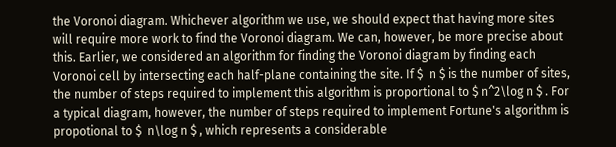the Voronoi diagram. Whichever algorithm we use, we should expect that having more sites will require more work to find the Voronoi diagram. We can, however, be more precise about this. Earlier, we considered an algorithm for finding the Voronoi diagram by finding each Voronoi cell by intersecting each half-plane containing the site. If $  n $ is the number of sites, the number of steps required to implement this algorithm is proportional to $ n^2\log n $ . For a typical diagram, however, the number of steps required to implement Fortune's algorithm is propotional to $  n\log n $ , which represents a considerable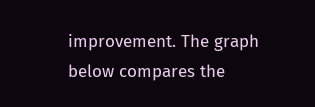improvement. The graph below compares the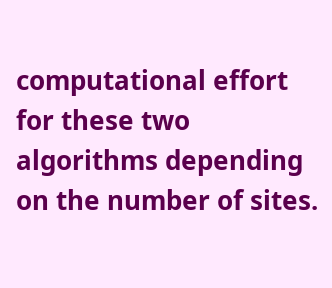computational effort for these two algorithms depending on the number of sites.